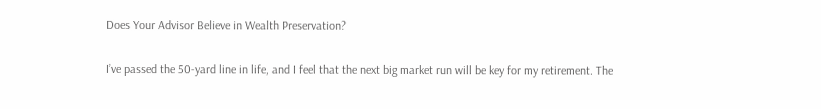Does Your Advisor Believe in Wealth Preservation?

I’ve passed the 50-yard line in life, and I feel that the next big market run will be key for my retirement. The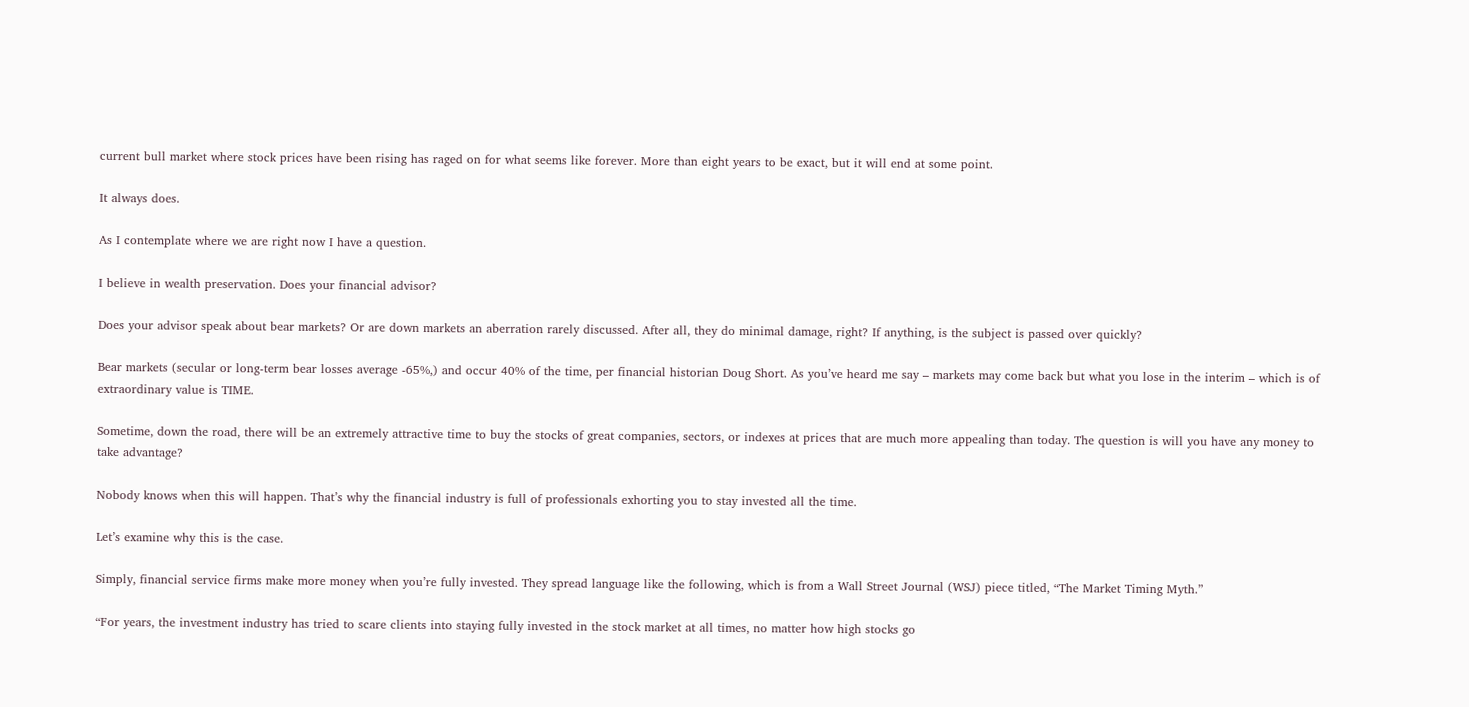current bull market where stock prices have been rising has raged on for what seems like forever. More than eight years to be exact, but it will end at some point.

It always does.

As I contemplate where we are right now I have a question.

I believe in wealth preservation. Does your financial advisor?

Does your advisor speak about bear markets? Or are down markets an aberration rarely discussed. After all, they do minimal damage, right? If anything, is the subject is passed over quickly?

Bear markets (secular or long-term bear losses average -65%,) and occur 40% of the time, per financial historian Doug Short. As you’ve heard me say – markets may come back but what you lose in the interim – which is of extraordinary value is TIME.

Sometime, down the road, there will be an extremely attractive time to buy the stocks of great companies, sectors, or indexes at prices that are much more appealing than today. The question is will you have any money to take advantage?

Nobody knows when this will happen. That’s why the financial industry is full of professionals exhorting you to stay invested all the time.

Let’s examine why this is the case.

Simply, financial service firms make more money when you’re fully invested. They spread language like the following, which is from a Wall Street Journal (WSJ) piece titled, “The Market Timing Myth.”

“For years, the investment industry has tried to scare clients into staying fully invested in the stock market at all times, no matter how high stocks go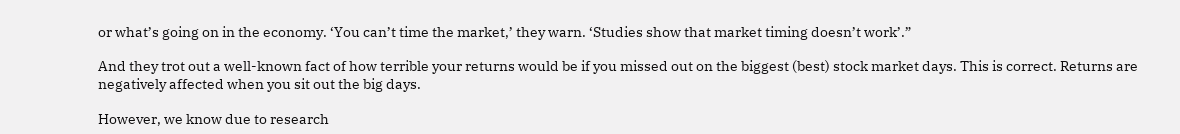or what’s going on in the economy. ‘You can’t time the market,’ they warn. ‘Studies show that market timing doesn’t work’.”

And they trot out a well-known fact of how terrible your returns would be if you missed out on the biggest (best) stock market days. This is correct. Returns are negatively affected when you sit out the big days.

However, we know due to research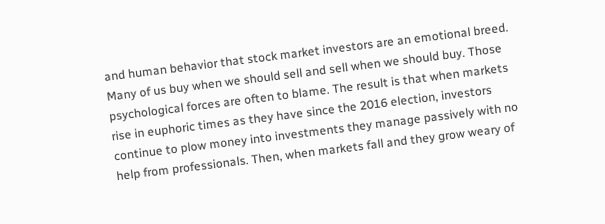and human behavior that stock market investors are an emotional breed. Many of us buy when we should sell and sell when we should buy. Those psychological forces are often to blame. The result is that when markets rise in euphoric times as they have since the 2016 election, investors continue to plow money into investments they manage passively with no help from professionals. Then, when markets fall and they grow weary of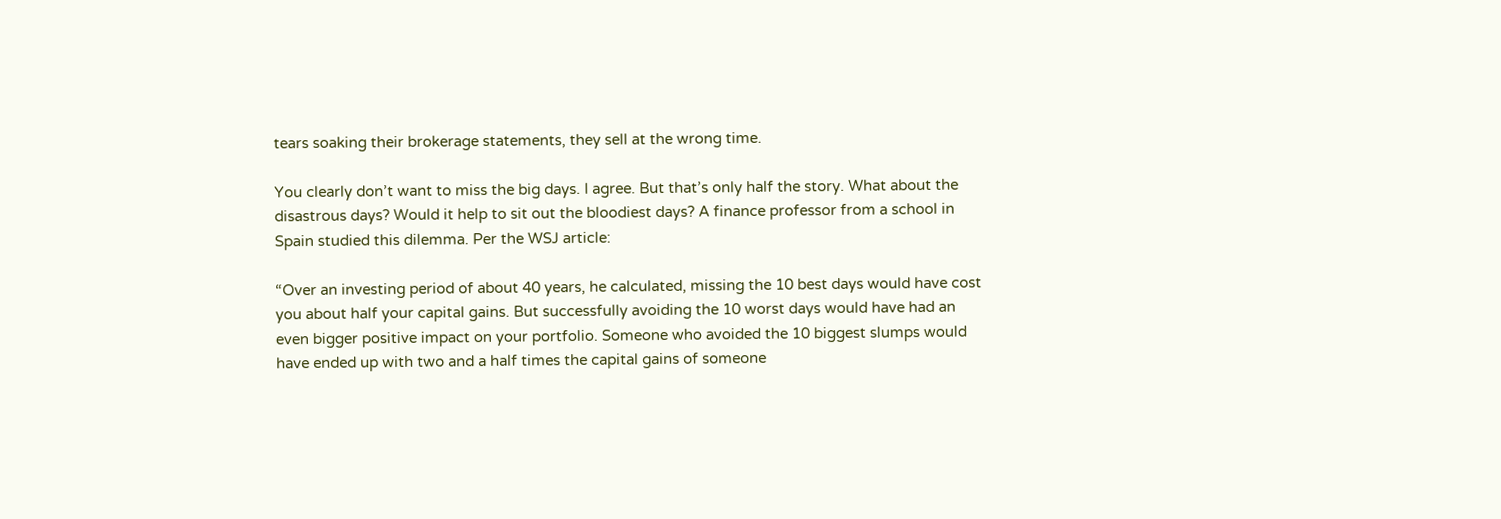tears soaking their brokerage statements, they sell at the wrong time.

You clearly don’t want to miss the big days. I agree. But that’s only half the story. What about the disastrous days? Would it help to sit out the bloodiest days? A finance professor from a school in Spain studied this dilemma. Per the WSJ article:

“Over an investing period of about 40 years, he calculated, missing the 10 best days would have cost you about half your capital gains. But successfully avoiding the 10 worst days would have had an even bigger positive impact on your portfolio. Someone who avoided the 10 biggest slumps would have ended up with two and a half times the capital gains of someone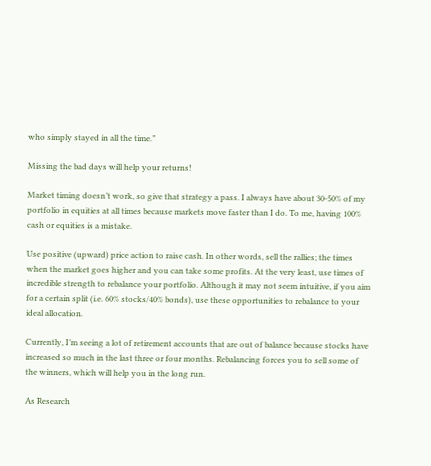who simply stayed in all the time.”

Missing the bad days will help your returns!

Market timing doesn’t work, so give that strategy a pass. I always have about 30-50% of my portfolio in equities at all times because markets move faster than I do. To me, having 100% cash or equities is a mistake.

Use positive (upward) price action to raise cash. In other words, sell the rallies; the times when the market goes higher and you can take some profits. At the very least, use times of incredible strength to rebalance your portfolio. Although it may not seem intuitive, if you aim for a certain split (i.e. 60% stocks/40% bonds), use these opportunities to rebalance to your ideal allocation.

Currently, I’m seeing a lot of retirement accounts that are out of balance because stocks have increased so much in the last three or four months. Rebalancing forces you to sell some of the winners, which will help you in the long run.

As Research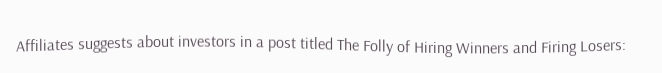Affiliates suggests about investors in a post titled The Folly of Hiring Winners and Firing Losers: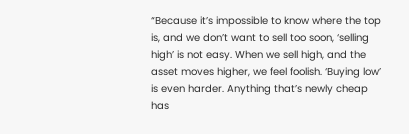“Because it’s impossible to know where the top is, and we don’t want to sell too soon, ‘selling high’ is not easy. When we sell high, and the asset moves higher, we feel foolish. ‘Buying low’ is even harder. Anything that’s newly cheap has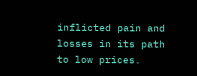inflicted pain and losses in its path to low prices.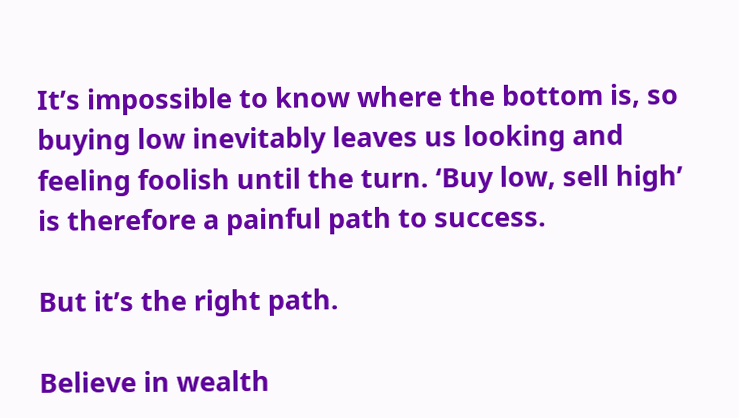It’s impossible to know where the bottom is, so buying low inevitably leaves us looking and feeling foolish until the turn. ‘Buy low, sell high’ is therefore a painful path to success.

But it’s the right path.

Believe in wealth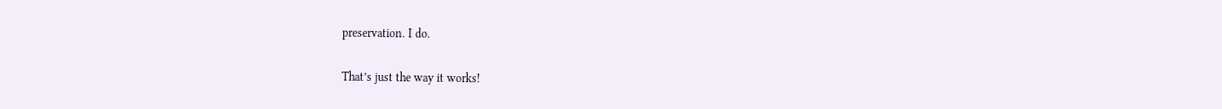preservation. I do.

That’s just the way it works!